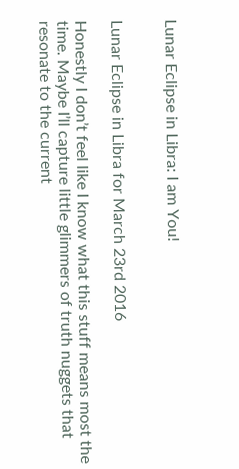Lunar Eclipse in Libra: I am You!


Lunar Eclipse in Libra for March 23rd 2016

Honestly I don’t feel like I know what this stuff means most the time. Maybe I’ll capture little glimmers of truth nuggets that resonate to the current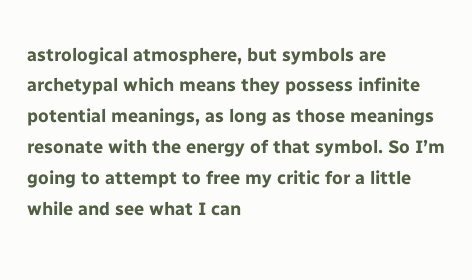astrological atmosphere, but symbols are archetypal which means they possess infinite potential meanings, as long as those meanings resonate with the energy of that symbol. So I’m going to attempt to free my critic for a little while and see what I can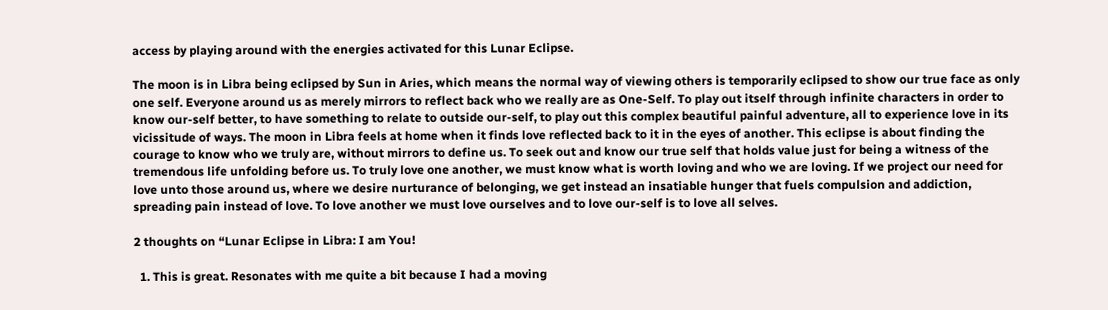access by playing around with the energies activated for this Lunar Eclipse.

The moon is in Libra being eclipsed by Sun in Aries, which means the normal way of viewing others is temporarily eclipsed to show our true face as only one self. Everyone around us as merely mirrors to reflect back who we really are as One-Self. To play out itself through infinite characters in order to know our-self better, to have something to relate to outside our-self, to play out this complex beautiful painful adventure, all to experience love in its vicissitude of ways. The moon in Libra feels at home when it finds love reflected back to it in the eyes of another. This eclipse is about finding the courage to know who we truly are, without mirrors to define us. To seek out and know our true self that holds value just for being a witness of the tremendous life unfolding before us. To truly love one another, we must know what is worth loving and who we are loving. If we project our need for love unto those around us, where we desire nurturance of belonging, we get instead an insatiable hunger that fuels compulsion and addiction, spreading pain instead of love. To love another we must love ourselves and to love our-self is to love all selves.

2 thoughts on “Lunar Eclipse in Libra: I am You!

  1. This is great. Resonates with me quite a bit because I had a moving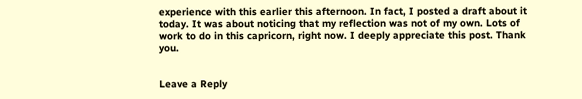experience with this earlier this afternoon. In fact, I posted a draft about it today. It was about noticing that my reflection was not of my own. Lots of work to do in this capricorn, right now. I deeply appreciate this post. Thank you.


Leave a Reply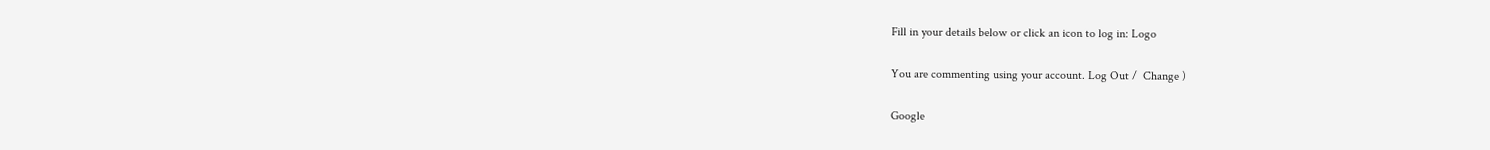Fill in your details below or click an icon to log in: Logo

You are commenting using your account. Log Out /  Change )

Google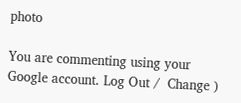photo

You are commenting using your Google account. Log Out /  Change )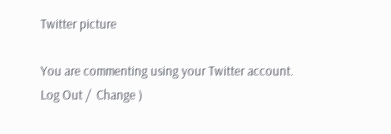Twitter picture

You are commenting using your Twitter account. Log Out /  Change )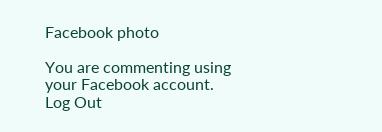Facebook photo

You are commenting using your Facebook account. Log Out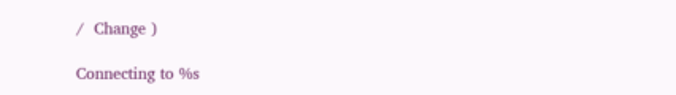/  Change )

Connecting to %s